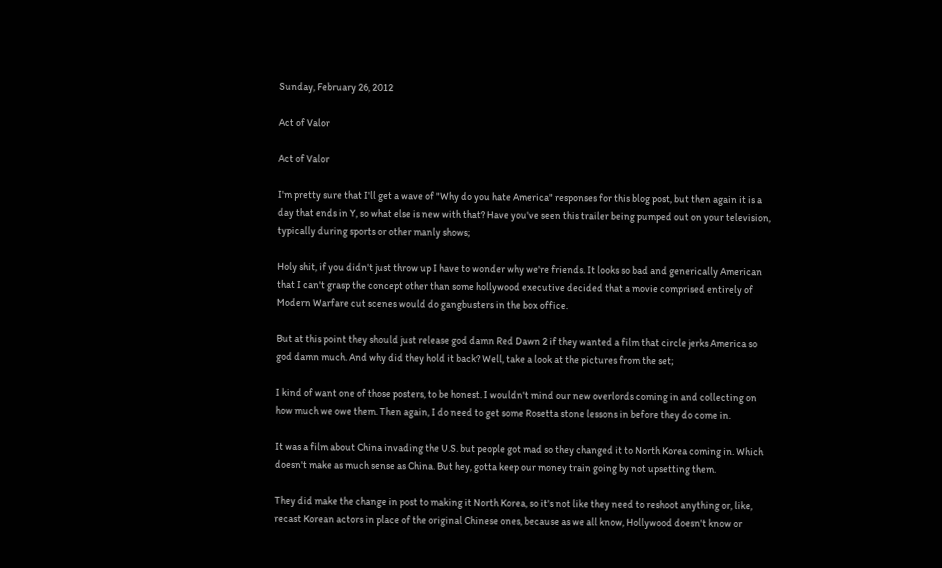Sunday, February 26, 2012

Act of Valor

Act of Valor

I'm pretty sure that I'll get a wave of "Why do you hate America" responses for this blog post, but then again it is a day that ends in Y, so what else is new with that? Have you've seen this trailer being pumped out on your television, typically during sports or other manly shows;

Holy shit, if you didn't just throw up I have to wonder why we're friends. It looks so bad and generically American that I can't grasp the concept other than some hollywood executive decided that a movie comprised entirely of Modern Warfare cut scenes would do gangbusters in the box office.

But at this point they should just release god damn Red Dawn 2 if they wanted a film that circle jerks America so god damn much. And why did they hold it back? Well, take a look at the pictures from the set;

I kind of want one of those posters, to be honest. I wouldn't mind our new overlords coming in and collecting on how much we owe them. Then again, I do need to get some Rosetta stone lessons in before they do come in.

It was a film about China invading the U.S. but people got mad so they changed it to North Korea coming in. Which doesn't make as much sense as China. But hey, gotta keep our money train going by not upsetting them.

They did make the change in post to making it North Korea, so it's not like they need to reshoot anything or, like, recast Korean actors in place of the original Chinese ones, because as we all know, Hollywood doesn't know or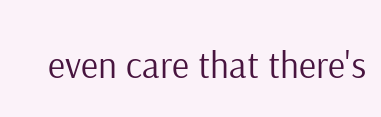even care that there's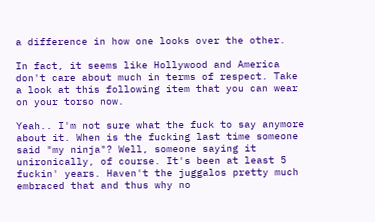a difference in how one looks over the other.

In fact, it seems like Hollywood and America don't care about much in terms of respect. Take a look at this following item that you can wear on your torso now.

Yeah.. I'm not sure what the fuck to say anymore about it. When is the fucking last time someone said "my ninja"? Well, someone saying it unironically, of course. It's been at least 5 fuckin' years. Haven't the juggalos pretty much embraced that and thus why no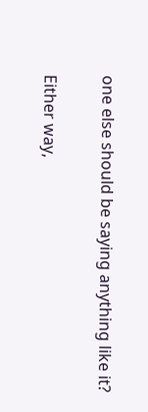one else should be saying anything like it?

Either way,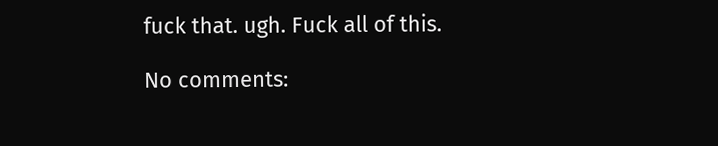fuck that. ugh. Fuck all of this.

No comments: